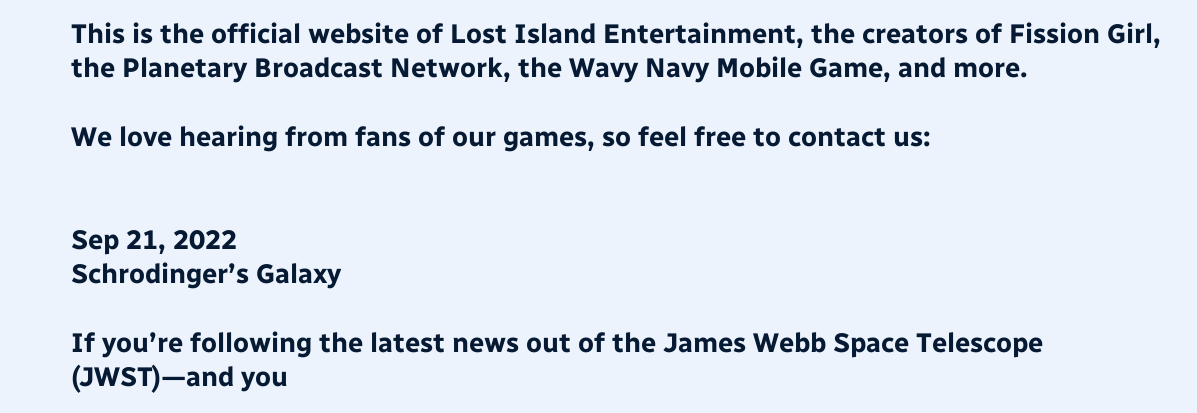This is the official website of Lost Island Entertainment, the creators of Fission Girl, the Planetary Broadcast Network, the Wavy Navy Mobile Game, and more.

We love hearing from fans of our games, so feel free to contact us:


Sep 21, 2022
Schrodinger’s Galaxy

If you’re following the latest news out of the James Webb Space Telescope (JWST)—and you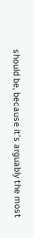should be, because it’s arguably the most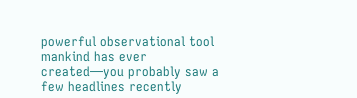powerful observational tool mankind has ever created—you probably saw a few headlines recently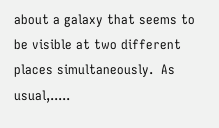about a galaxy that seems to be visible at two different places simultaneously.  As usual,.....